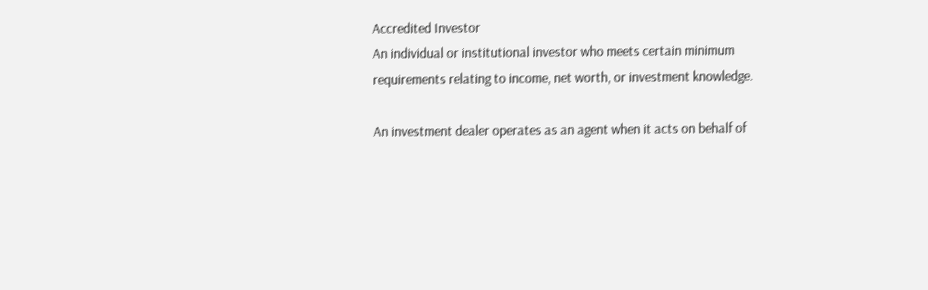Accredited Investor
An individual or institutional investor who meets certain minimum requirements relating to income, net worth, or investment knowledge.

An investment dealer operates as an agent when it acts on behalf of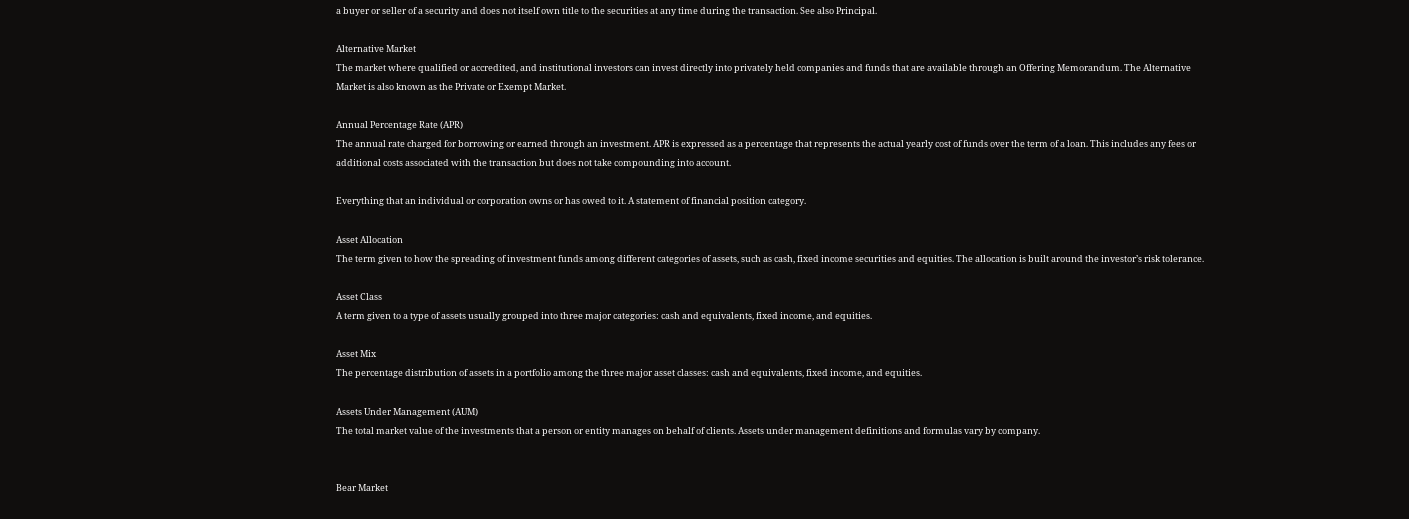a buyer or seller of a security and does not itself own title to the securities at any time during the transaction. See also Principal.

Alternative Market
The market where qualified or accredited, and institutional investors can invest directly into privately held companies and funds that are available through an Offering Memorandum. The Alternative Market is also known as the Private or Exempt Market.

Annual Percentage Rate (APR)
The annual rate charged for borrowing or earned through an investment. APR is expressed as a percentage that represents the actual yearly cost of funds over the term of a loan. This includes any fees or additional costs associated with the transaction but does not take compounding into account.

Everything that an individual or corporation owns or has owed to it. A statement of financial position category.

Asset Allocation
The term given to how the spreading of investment funds among different categories of assets, such as cash, fixed income securities and equities. The allocation is built around the investor’s risk tolerance.

Asset Class
A term given to a type of assets usually grouped into three major categories: cash and equivalents, fixed income, and equities.

Asset Mix
The percentage distribution of assets in a portfolio among the three major asset classes: cash and equivalents, fixed income, and equities.

Assets Under Management (AUM)
The total market value of the investments that a person or entity manages on behalf of clients. Assets under management definitions and formulas vary by company.


Bear Market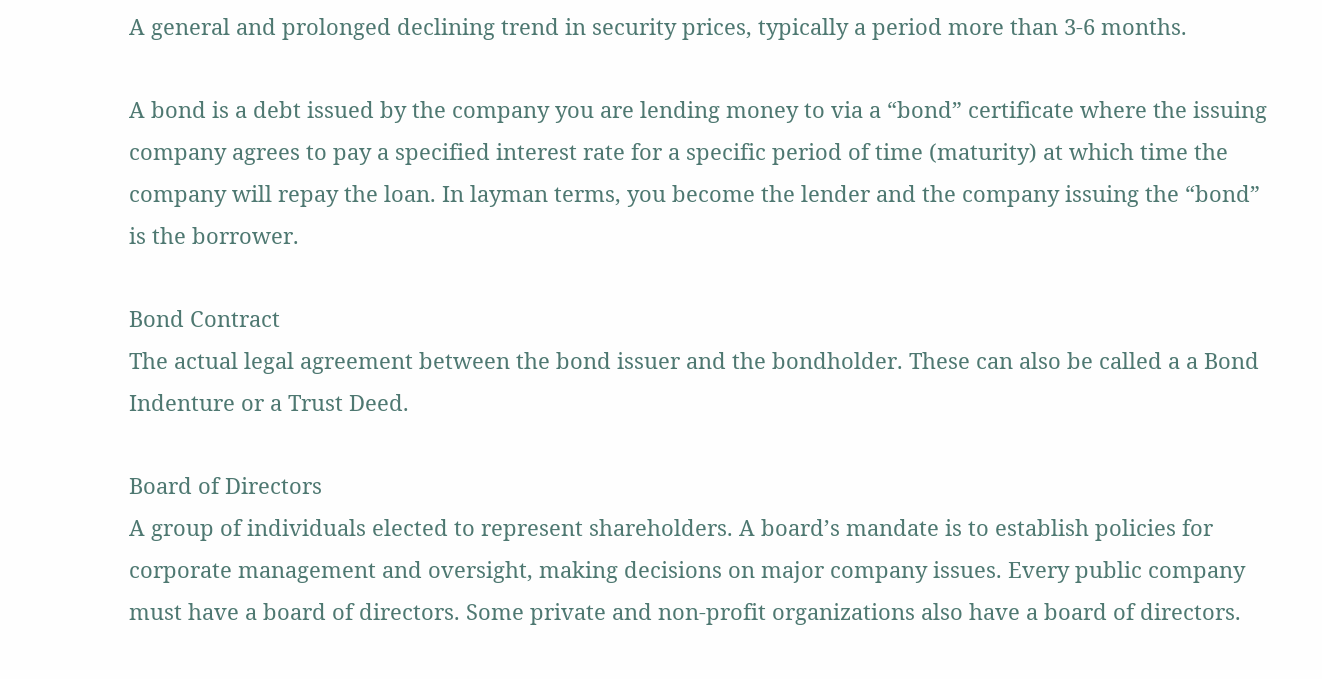A general and prolonged declining trend in security prices, typically a period more than 3-6 months.

A bond is a debt issued by the company you are lending money to via a “bond” certificate where the issuing company agrees to pay a specified interest rate for a specific period of time (maturity) at which time the company will repay the loan. In layman terms, you become the lender and the company issuing the “bond” is the borrower.

Bond Contract
The actual legal agreement between the bond issuer and the bondholder. These can also be called a a Bond Indenture or a Trust Deed.

Board of Directors
A group of individuals elected to represent shareholders. A board’s mandate is to establish policies for corporate management and oversight, making decisions on major company issues. Every public company must have a board of directors. Some private and non-profit organizations also have a board of directors.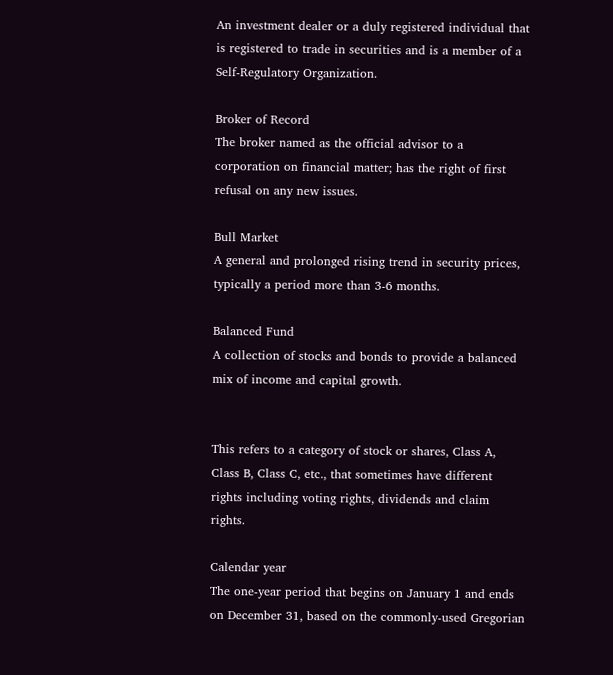An investment dealer or a duly registered individual that is registered to trade in securities and is a member of a Self-Regulatory Organization.

Broker of Record
The broker named as the official advisor to a corporation on financial matter; has the right of first refusal on any new issues.

Bull Market
A general and prolonged rising trend in security prices, typically a period more than 3-6 months.

Balanced Fund
A collection of stocks and bonds to provide a balanced mix of income and capital growth.


This refers to a category of stock or shares, Class A, Class B, Class C, etc., that sometimes have different rights including voting rights, dividends and claim rights.

Calendar year
The one-year period that begins on January 1 and ends on December 31, based on the commonly-used Gregorian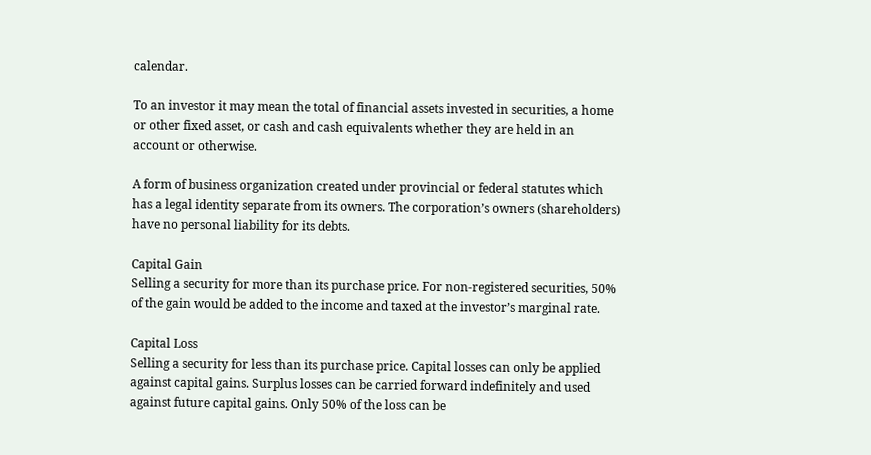calendar.

To an investor it may mean the total of financial assets invested in securities, a home or other fixed asset, or cash and cash equivalents whether they are held in an account or otherwise.

A form of business organization created under provincial or federal statutes which has a legal identity separate from its owners. The corporation’s owners (shareholders) have no personal liability for its debts.

Capital Gain
Selling a security for more than its purchase price. For non-registered securities, 50% of the gain would be added to the income and taxed at the investor’s marginal rate.

Capital Loss
Selling a security for less than its purchase price. Capital losses can only be applied against capital gains. Surplus losses can be carried forward indefinitely and used against future capital gains. Only 50% of the loss can be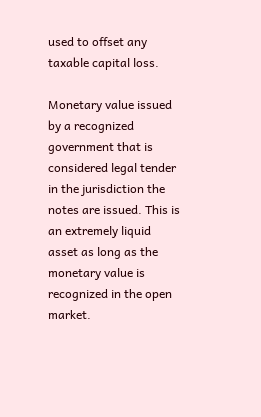used to offset any taxable capital loss.

Monetary value issued by a recognized government that is considered legal tender in the jurisdiction the notes are issued. This is an extremely liquid asset as long as the monetary value is recognized in the open market.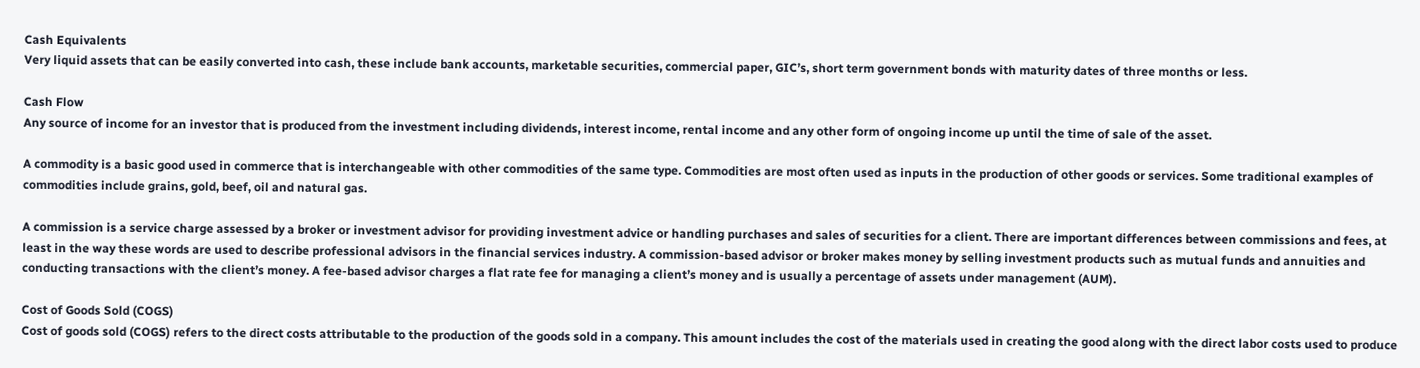Cash Equivalents
Very liquid assets that can be easily converted into cash, these include bank accounts, marketable securities, commercial paper, GIC’s, short term government bonds with maturity dates of three months or less.

Cash Flow
Any source of income for an investor that is produced from the investment including dividends, interest income, rental income and any other form of ongoing income up until the time of sale of the asset.

A commodity is a basic good used in commerce that is interchangeable with other commodities of the same type. Commodities are most often used as inputs in the production of other goods or services. Some traditional examples of commodities include grains, gold, beef, oil and natural gas.

A commission is a service charge assessed by a broker or investment advisor for providing investment advice or handling purchases and sales of securities for a client. There are important differences between commissions and fees, at least in the way these words are used to describe professional advisors in the financial services industry. A commission-based advisor or broker makes money by selling investment products such as mutual funds and annuities and conducting transactions with the client’s money. A fee-based advisor charges a flat rate fee for managing a client’s money and is usually a percentage of assets under management (AUM).

Cost of Goods Sold (COGS)
Cost of goods sold (COGS) refers to the direct costs attributable to the production of the goods sold in a company. This amount includes the cost of the materials used in creating the good along with the direct labor costs used to produce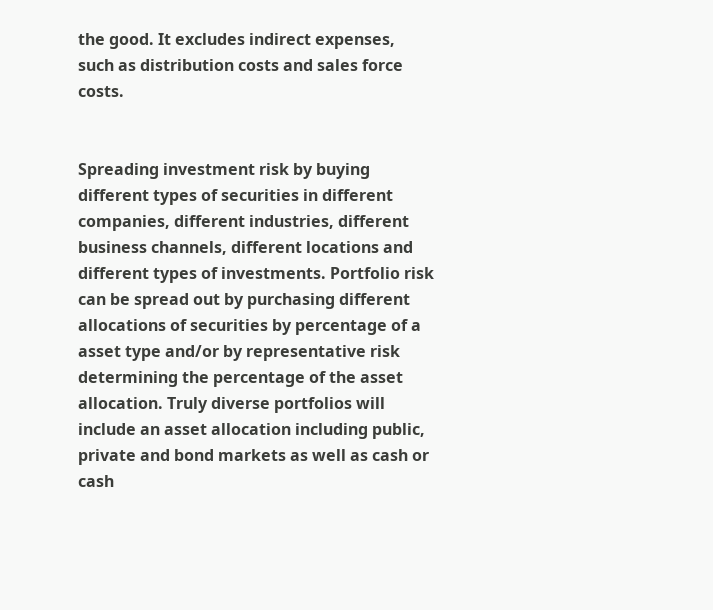the good. It excludes indirect expenses, such as distribution costs and sales force costs.


Spreading investment risk by buying different types of securities in different companies, different industries, different business channels, different locations and different types of investments. Portfolio risk can be spread out by purchasing different allocations of securities by percentage of a asset type and/or by representative risk determining the percentage of the asset allocation. Truly diverse portfolios will include an asset allocation including public, private and bond markets as well as cash or cash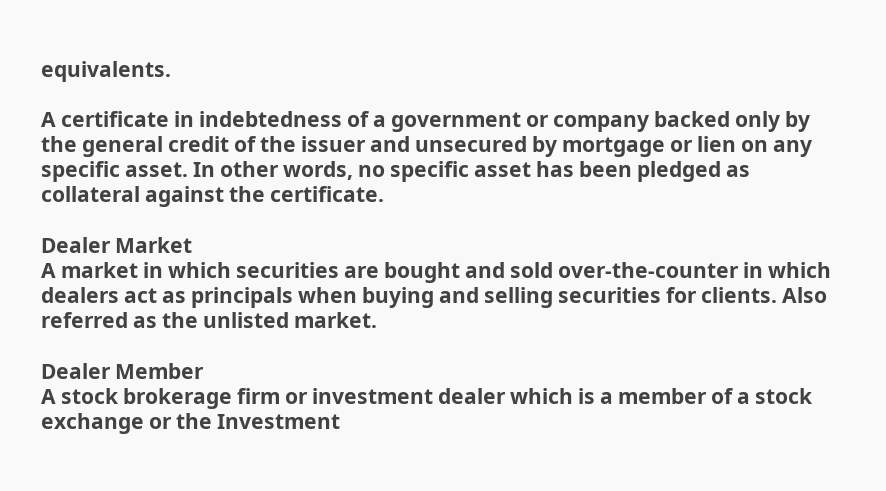equivalents.

A certificate in indebtedness of a government or company backed only by the general credit of the issuer and unsecured by mortgage or lien on any specific asset. In other words, no specific asset has been pledged as collateral against the certificate.

Dealer Market
A market in which securities are bought and sold over-the-counter in which dealers act as principals when buying and selling securities for clients. Also referred as the unlisted market.

Dealer Member
A stock brokerage firm or investment dealer which is a member of a stock exchange or the Investment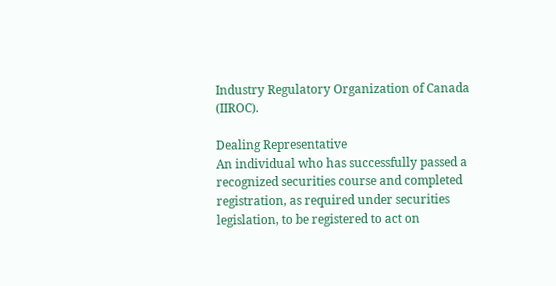Industry Regulatory Organization of Canada (IIROC).

Dealing Representative
An individual who has successfully passed a recognized securities course and completed registration, as required under securities legislation, to be registered to act on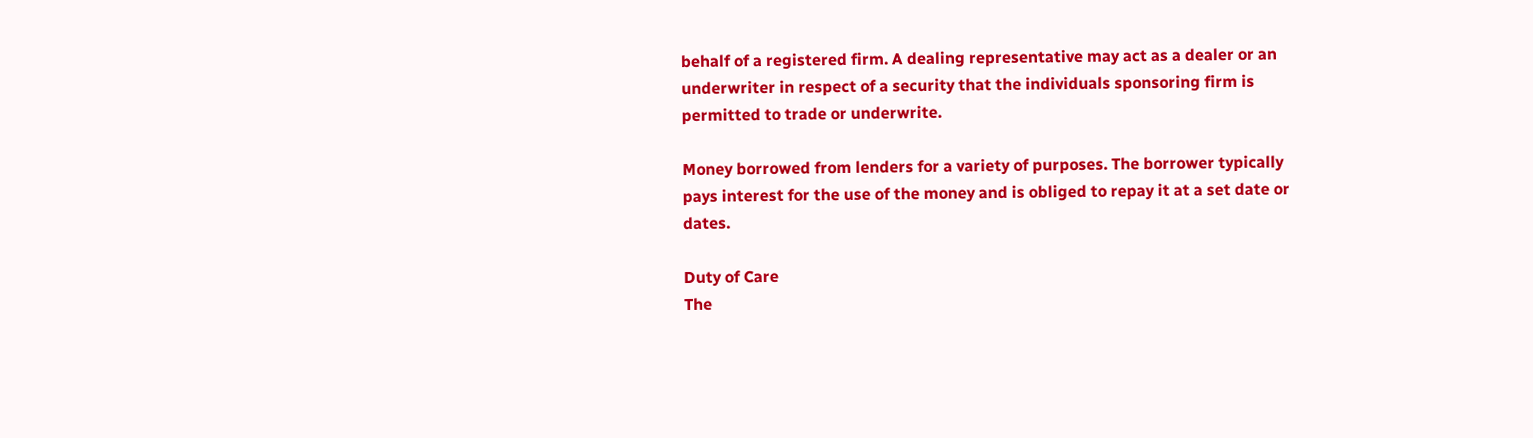behalf of a registered firm. A dealing representative may act as a dealer or an underwriter in respect of a security that the individuals sponsoring firm is permitted to trade or underwrite.

Money borrowed from lenders for a variety of purposes. The borrower typically pays interest for the use of the money and is obliged to repay it at a set date or dates.

Duty of Care
The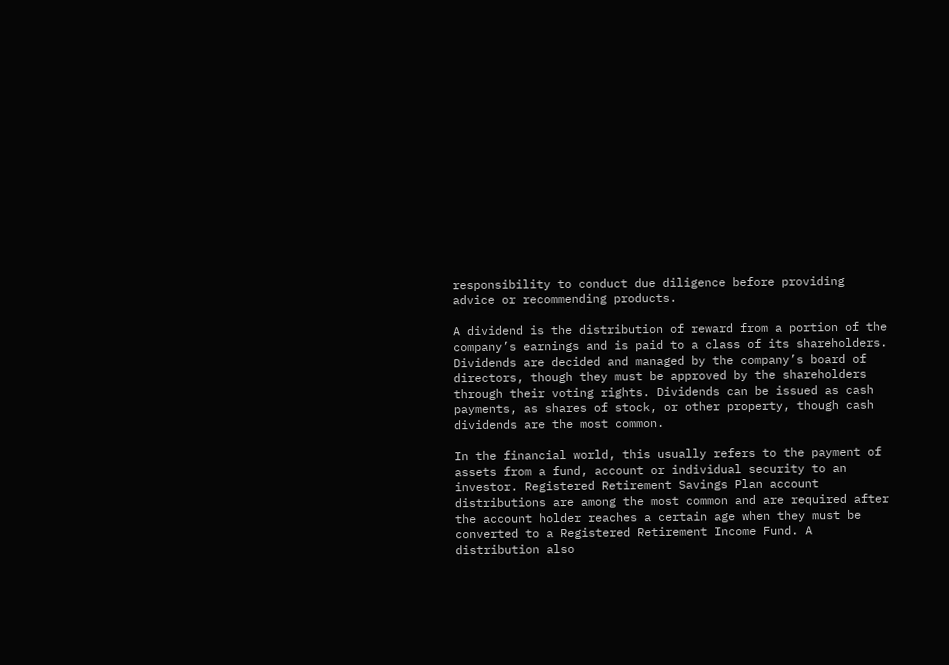responsibility to conduct due diligence before providing advice or recommending products.

A dividend is the distribution of reward from a portion of the company’s earnings and is paid to a class of its shareholders. Dividends are decided and managed by the company’s board of directors, though they must be approved by the shareholders through their voting rights. Dividends can be issued as cash payments, as shares of stock, or other property, though cash dividends are the most common.

In the financial world, this usually refers to the payment of assets from a fund, account or individual security to an investor. Registered Retirement Savings Plan account distributions are among the most common and are required after the account holder reaches a certain age when they must be converted to a Registered Retirement Income Fund. A distribution also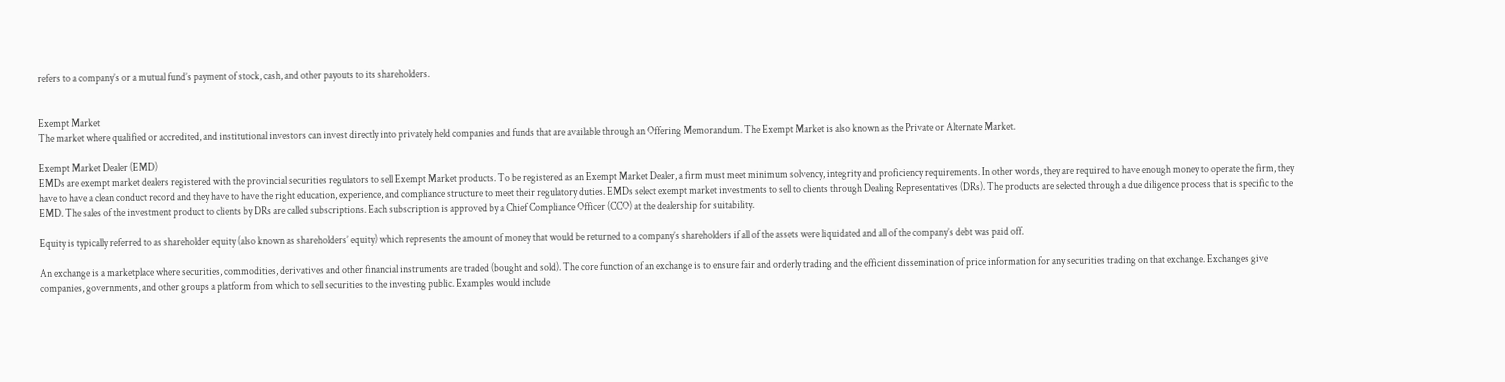refers to a company’s or a mutual fund’s payment of stock, cash, and other payouts to its shareholders.


Exempt Market
The market where qualified or accredited, and institutional investors can invest directly into privately held companies and funds that are available through an Offering Memorandum. The Exempt Market is also known as the Private or Alternate Market.

Exempt Market Dealer (EMD)
EMDs are exempt market dealers registered with the provincial securities regulators to sell Exempt Market products. To be registered as an Exempt Market Dealer, a firm must meet minimum solvency, integrity and proficiency requirements. In other words, they are required to have enough money to operate the firm, they have to have a clean conduct record and they have to have the right education, experience, and compliance structure to meet their regulatory duties. EMDs select exempt market investments to sell to clients through Dealing Representatives (DRs). The products are selected through a due diligence process that is specific to the EMD. The sales of the investment product to clients by DRs are called subscriptions. Each subscription is approved by a Chief Compliance Officer (CCO) at the dealership for suitability.

Equity is typically referred to as shareholder equity (also known as shareholders’ equity) which represents the amount of money that would be returned to a company’s shareholders if all of the assets were liquidated and all of the company’s debt was paid off.

An exchange is a marketplace where securities, commodities, derivatives and other financial instruments are traded (bought and sold). The core function of an exchange is to ensure fair and orderly trading and the efficient dissemination of price information for any securities trading on that exchange. Exchanges give companies, governments, and other groups a platform from which to sell securities to the investing public. Examples would include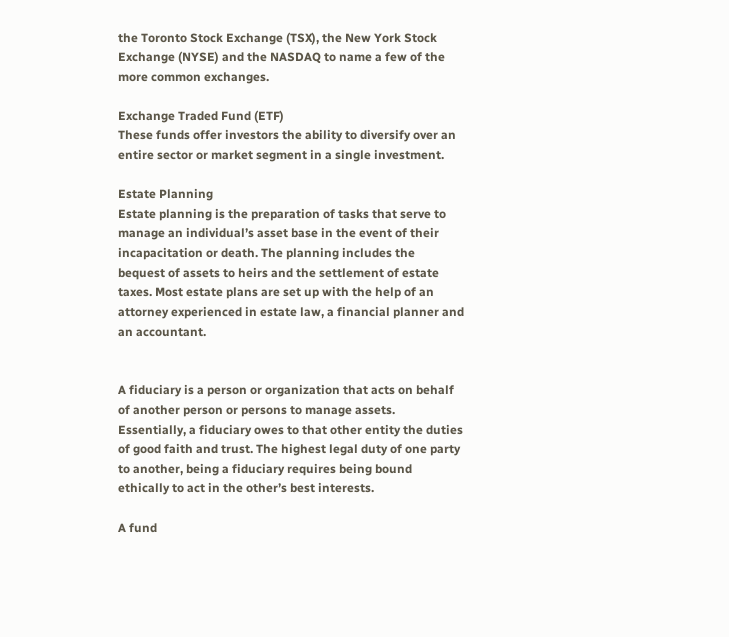the Toronto Stock Exchange (TSX), the New York Stock Exchange (NYSE) and the NASDAQ to name a few of the more common exchanges.

Exchange Traded Fund (ETF)
These funds offer investors the ability to diversify over an entire sector or market segment in a single investment.

Estate Planning
Estate planning is the preparation of tasks that serve to manage an individual’s asset base in the event of their incapacitation or death. The planning includes the bequest of assets to heirs and the settlement of estate taxes. Most estate plans are set up with the help of an attorney experienced in estate law, a financial planner and an accountant.


A fiduciary is a person or organization that acts on behalf of another person or persons to manage assets. Essentially, a fiduciary owes to that other entity the duties of good faith and trust. The highest legal duty of one party to another, being a fiduciary requires being bound ethically to act in the other’s best interests.

A fund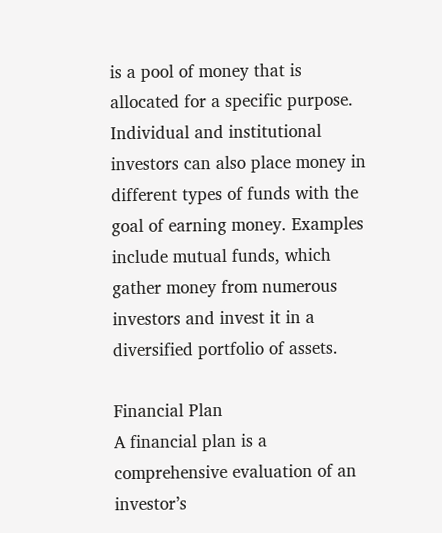is a pool of money that is allocated for a specific purpose. Individual and institutional investors can also place money in different types of funds with the goal of earning money. Examples include mutual funds, which gather money from numerous investors and invest it in a diversified portfolio of assets.

Financial Plan
A financial plan is a comprehensive evaluation of an investor’s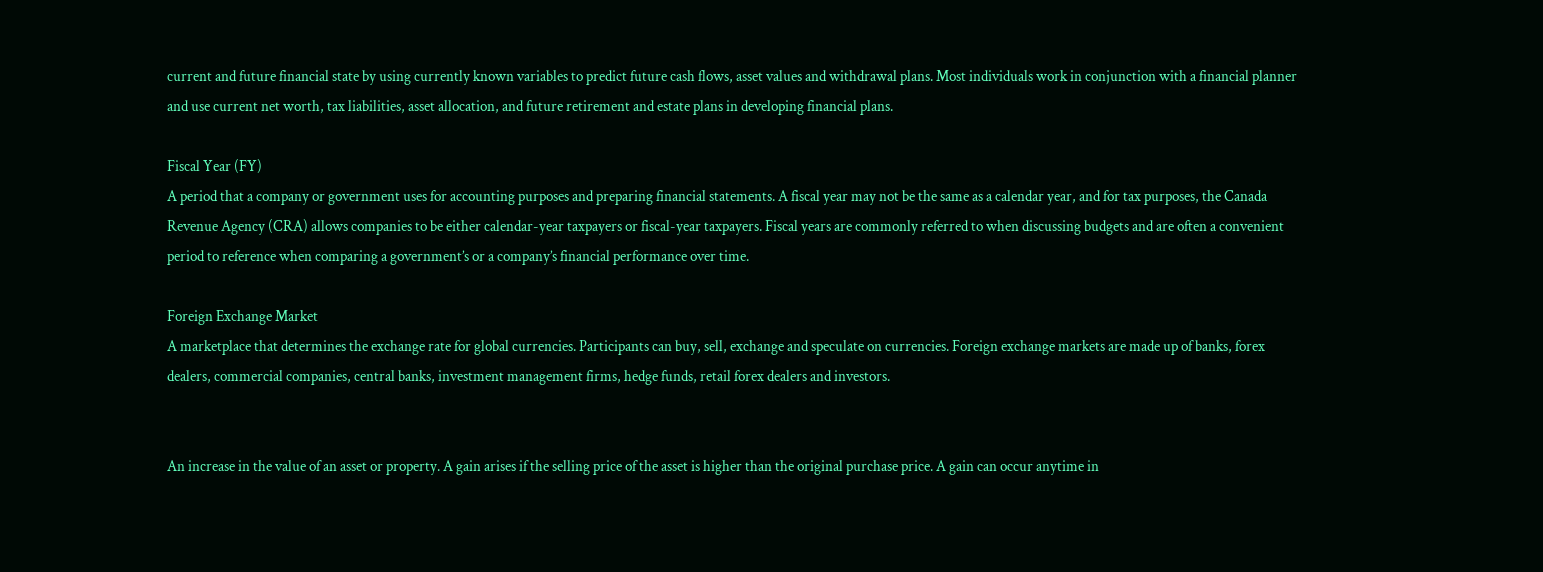current and future financial state by using currently known variables to predict future cash flows, asset values and withdrawal plans. Most individuals work in conjunction with a financial planner and use current net worth, tax liabilities, asset allocation, and future retirement and estate plans in developing financial plans.

Fiscal Year (FY)
A period that a company or government uses for accounting purposes and preparing financial statements. A fiscal year may not be the same as a calendar year, and for tax purposes, the Canada Revenue Agency (CRA) allows companies to be either calendar-year taxpayers or fiscal-year taxpayers. Fiscal years are commonly referred to when discussing budgets and are often a convenient period to reference when comparing a government’s or a company’s financial performance over time.

Foreign Exchange Market
A marketplace that determines the exchange rate for global currencies. Participants can buy, sell, exchange and speculate on currencies. Foreign exchange markets are made up of banks, forex dealers, commercial companies, central banks, investment management firms, hedge funds, retail forex dealers and investors.


An increase in the value of an asset or property. A gain arises if the selling price of the asset is higher than the original purchase price. A gain can occur anytime in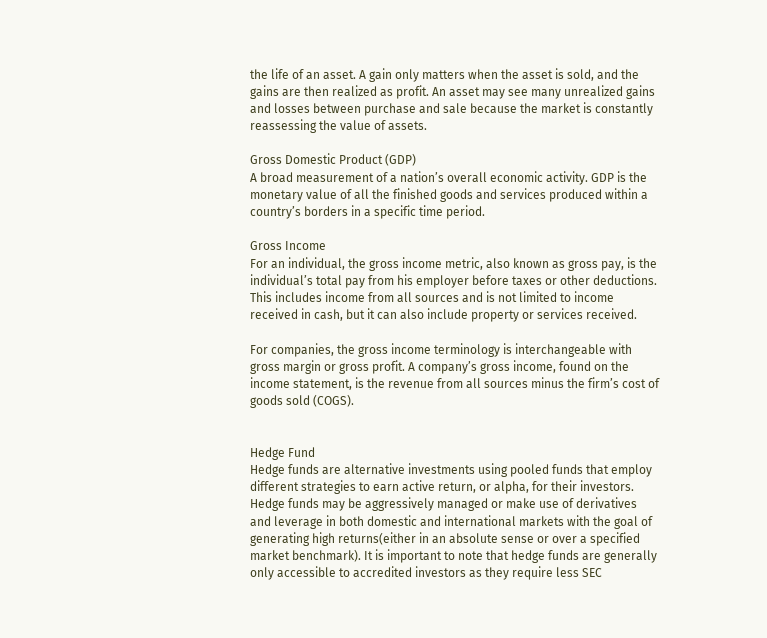the life of an asset. A gain only matters when the asset is sold, and the gains are then realized as profit. An asset may see many unrealized gains and losses between purchase and sale because the market is constantly reassessing the value of assets.

Gross Domestic Product (GDP)
A broad measurement of a nation’s overall economic activity. GDP is the monetary value of all the finished goods and services produced within a country’s borders in a specific time period.

Gross Income
For an individual, the gross income metric, also known as gross pay, is the individual’s total pay from his employer before taxes or other deductions. This includes income from all sources and is not limited to income received in cash, but it can also include property or services received.

For companies, the gross income terminology is interchangeable with gross margin or gross profit. A company’s gross income, found on the income statement, is the revenue from all sources minus the firm’s cost of goods sold (COGS).


Hedge Fund
Hedge funds are alternative investments using pooled funds that employ different strategies to earn active return, or alpha, for their investors. Hedge funds may be aggressively managed or make use of derivatives and leverage in both domestic and international markets with the goal of generating high returns(either in an absolute sense or over a specified market benchmark). It is important to note that hedge funds are generally only accessible to accredited investors as they require less SEC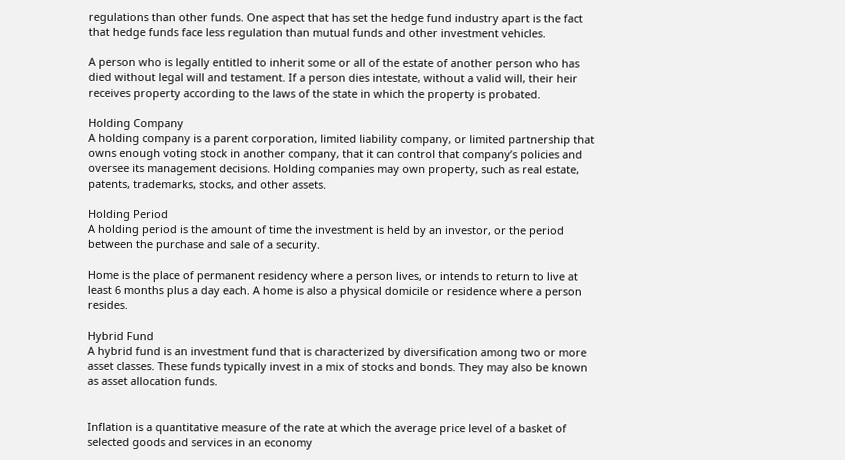regulations than other funds. One aspect that has set the hedge fund industry apart is the fact that hedge funds face less regulation than mutual funds and other investment vehicles.

A person who is legally entitled to inherit some or all of the estate of another person who has died without legal will and testament. If a person dies intestate, without a valid will, their heir receives property according to the laws of the state in which the property is probated.

Holding Company
A holding company is a parent corporation, limited liability company, or limited partnership that owns enough voting stock in another company, that it can control that company’s policies and oversee its management decisions. Holding companies may own property, such as real estate, patents, trademarks, stocks, and other assets.

Holding Period
A holding period is the amount of time the investment is held by an investor, or the period between the purchase and sale of a security.

Home is the place of permanent residency where a person lives, or intends to return to live at least 6 months plus a day each. A home is also a physical domicile or residence where a person resides.

Hybrid Fund
A hybrid fund is an investment fund that is characterized by diversification among two or more asset classes. These funds typically invest in a mix of stocks and bonds. They may also be known as asset allocation funds.


Inflation is a quantitative measure of the rate at which the average price level of a basket of selected goods and services in an economy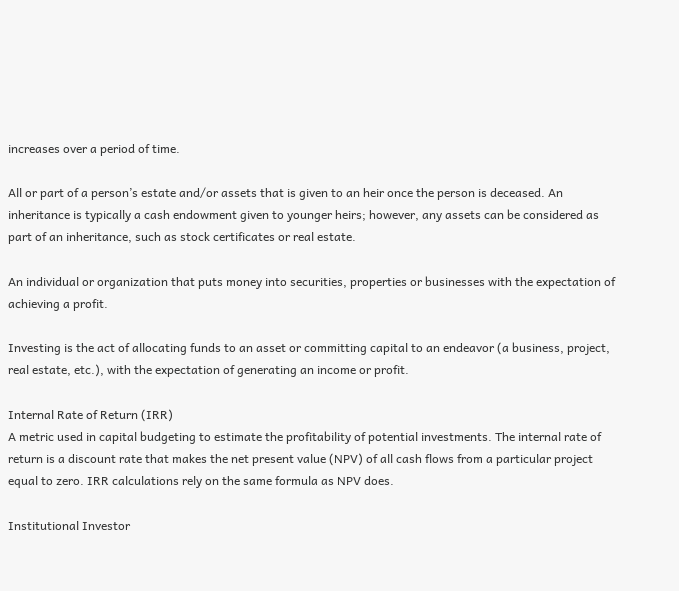increases over a period of time.

All or part of a person’s estate and/or assets that is given to an heir once the person is deceased. An inheritance is typically a cash endowment given to younger heirs; however, any assets can be considered as part of an inheritance, such as stock certificates or real estate.

An individual or organization that puts money into securities, properties or businesses with the expectation of achieving a profit.

Investing is the act of allocating funds to an asset or committing capital to an endeavor (a business, project, real estate, etc.), with the expectation of generating an income or profit.

Internal Rate of Return (IRR)
A metric used in capital budgeting to estimate the profitability of potential investments. The internal rate of return is a discount rate that makes the net present value (NPV) of all cash flows from a particular project equal to zero. IRR calculations rely on the same formula as NPV does.

Institutional Investor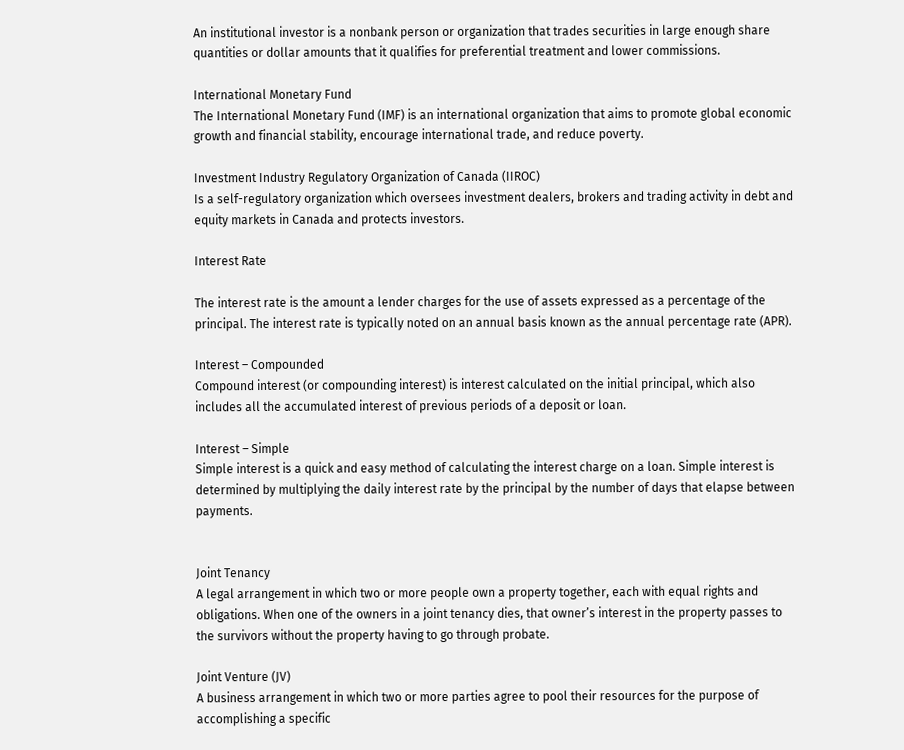An institutional investor is a nonbank person or organization that trades securities in large enough share quantities or dollar amounts that it qualifies for preferential treatment and lower commissions.

International Monetary Fund
The International Monetary Fund (IMF) is an international organization that aims to promote global economic growth and financial stability, encourage international trade, and reduce poverty.

Investment Industry Regulatory Organization of Canada (IIROC)
Is a self-regulatory organization which oversees investment dealers, brokers and trading activity in debt and equity markets in Canada and protects investors.

Interest Rate

The interest rate is the amount a lender charges for the use of assets expressed as a percentage of the principal. The interest rate is typically noted on an annual basis known as the annual percentage rate (APR).

Interest – Compounded
Compound interest (or compounding interest) is interest calculated on the initial principal, which also includes all the accumulated interest of previous periods of a deposit or loan.

Interest – Simple
Simple interest is a quick and easy method of calculating the interest charge on a loan. Simple interest is determined by multiplying the daily interest rate by the principal by the number of days that elapse between payments.


Joint Tenancy
A legal arrangement in which two or more people own a property together, each with equal rights and obligations. When one of the owners in a joint tenancy dies, that owner’s interest in the property passes to the survivors without the property having to go through probate.

Joint Venture (JV)
A business arrangement in which two or more parties agree to pool their resources for the purpose of accomplishing a specific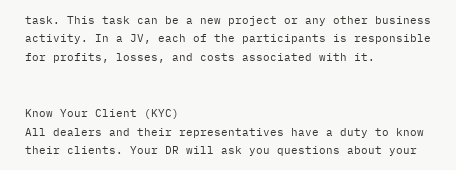task. This task can be a new project or any other business activity. In a JV, each of the participants is responsible for profits, losses, and costs associated with it.


Know Your Client (KYC)
All dealers and their representatives have a duty to know their clients. Your DR will ask you questions about your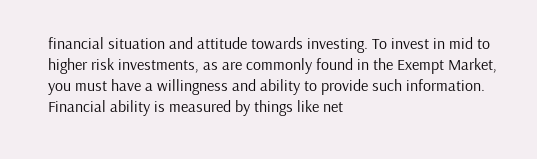financial situation and attitude towards investing. To invest in mid to higher risk investments, as are commonly found in the Exempt Market, you must have a willingness and ability to provide such information. Financial ability is measured by things like net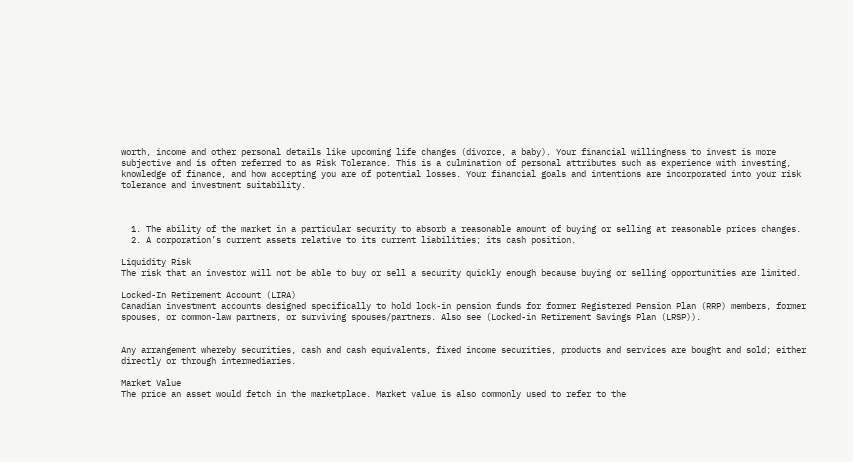worth, income and other personal details like upcoming life changes (divorce, a baby). Your financial willingness to invest is more subjective and is often referred to as Risk Tolerance. This is a culmination of personal attributes such as experience with investing, knowledge of finance, and how accepting you are of potential losses. Your financial goals and intentions are incorporated into your risk tolerance and investment suitability.



  1. The ability of the market in a particular security to absorb a reasonable amount of buying or selling at reasonable prices changes.
  2. A corporation’s current assets relative to its current liabilities; its cash position.

Liquidity Risk
The risk that an investor will not be able to buy or sell a security quickly enough because buying or selling opportunities are limited.

Locked-In Retirement Account (LIRA)
Canadian investment accounts designed specifically to hold lock-in pension funds for former Registered Pension Plan (RRP) members, former spouses, or common-law partners, or surviving spouses/partners. Also see (Locked-in Retirement Savings Plan (LRSP)).


Any arrangement whereby securities, cash and cash equivalents, fixed income securities, products and services are bought and sold; either directly or through intermediaries.

Market Value
The price an asset would fetch in the marketplace. Market value is also commonly used to refer to the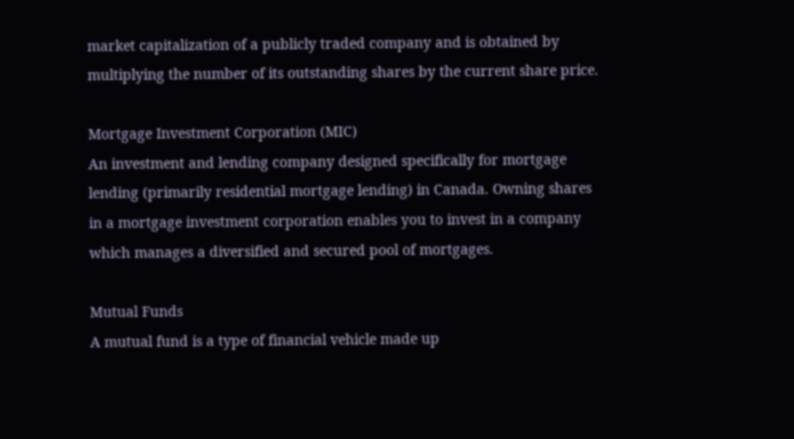market capitalization of a publicly traded company and is obtained by multiplying the number of its outstanding shares by the current share price.

Mortgage Investment Corporation (MIC)
An investment and lending company designed specifically for mortgage lending (primarily residential mortgage lending) in Canada. Owning shares in a mortgage investment corporation enables you to invest in a company which manages a diversified and secured pool of mortgages.

Mutual Funds
A mutual fund is a type of financial vehicle made up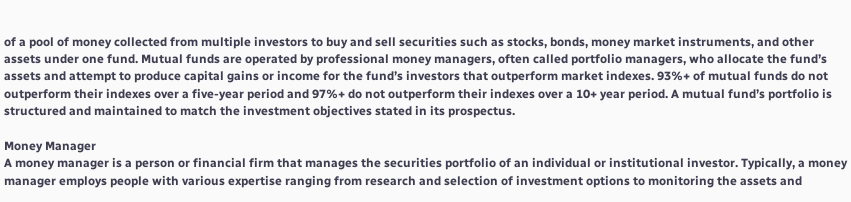of a pool of money collected from multiple investors to buy and sell securities such as stocks, bonds, money market instruments, and other assets under one fund. Mutual funds are operated by professional money managers, often called portfolio managers, who allocate the fund’s assets and attempt to produce capital gains or income for the fund’s investors that outperform market indexes. 93%+ of mutual funds do not outperform their indexes over a five-year period and 97%+ do not outperform their indexes over a 10+ year period. A mutual fund’s portfolio is structured and maintained to match the investment objectives stated in its prospectus.

Money Manager
A money manager is a person or financial firm that manages the securities portfolio of an individual or institutional investor. Typically, a money manager employs people with various expertise ranging from research and selection of investment options to monitoring the assets and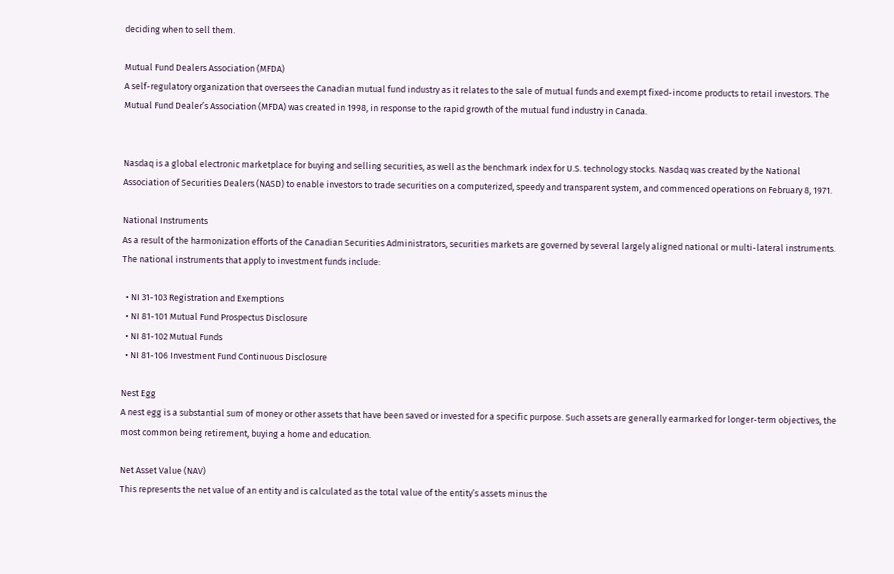deciding when to sell them.

Mutual Fund Dealers Association (MFDA)
A self-regulatory organization that oversees the Canadian mutual fund industry as it relates to the sale of mutual funds and exempt fixed-income products to retail investors. The Mutual Fund Dealer’s Association (MFDA) was created in 1998, in response to the rapid growth of the mutual fund industry in Canada.


Nasdaq is a global electronic marketplace for buying and selling securities, as well as the benchmark index for U.S. technology stocks. Nasdaq was created by the National Association of Securities Dealers (NASD) to enable investors to trade securities on a computerized, speedy and transparent system, and commenced operations on February 8, 1971.

National Instruments
As a result of the harmonization efforts of the Canadian Securities Administrators, securities markets are governed by several largely aligned national or multi-lateral instruments. The national instruments that apply to investment funds include:

  • NI 31-103 Registration and Exemptions
  • NI 81-101 Mutual Fund Prospectus Disclosure
  • NI 81-102 Mutual Funds
  • NI 81-106 Investment Fund Continuous Disclosure

Nest Egg
A nest egg is a substantial sum of money or other assets that have been saved or invested for a specific purpose. Such assets are generally earmarked for longer-term objectives, the most common being retirement, buying a home and education.

Net Asset Value (NAV)
This represents the net value of an entity and is calculated as the total value of the entity’s assets minus the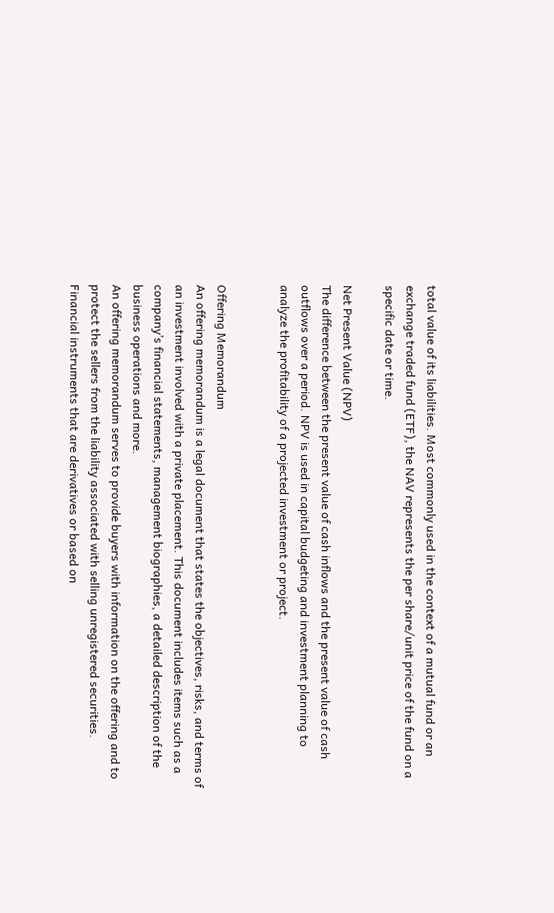total value of its liabilities. Most commonly used in the context of a mutual fund or an exchange traded fund (ETF), the NAV represents the per share/unit price of the fund on a specific date or time.

Net Present Value (NPV)
The difference between the present value of cash inflows and the present value of cash outflows over a period. NPV is used in capital budgeting and investment planning to analyze the profitability of a projected investment or project.


Offering Memorandum
An offering memorandum is a legal document that states the objectives, risks, and terms of an investment involved with a private placement. This document includes items such as a company’s financial statements, management biographies, a detailed description of the business operations and more.
An offering memorandum serves to provide buyers with information on the offering and to protect the sellers from the liability associated with selling unregistered securities.
Financial instruments that are derivatives or based on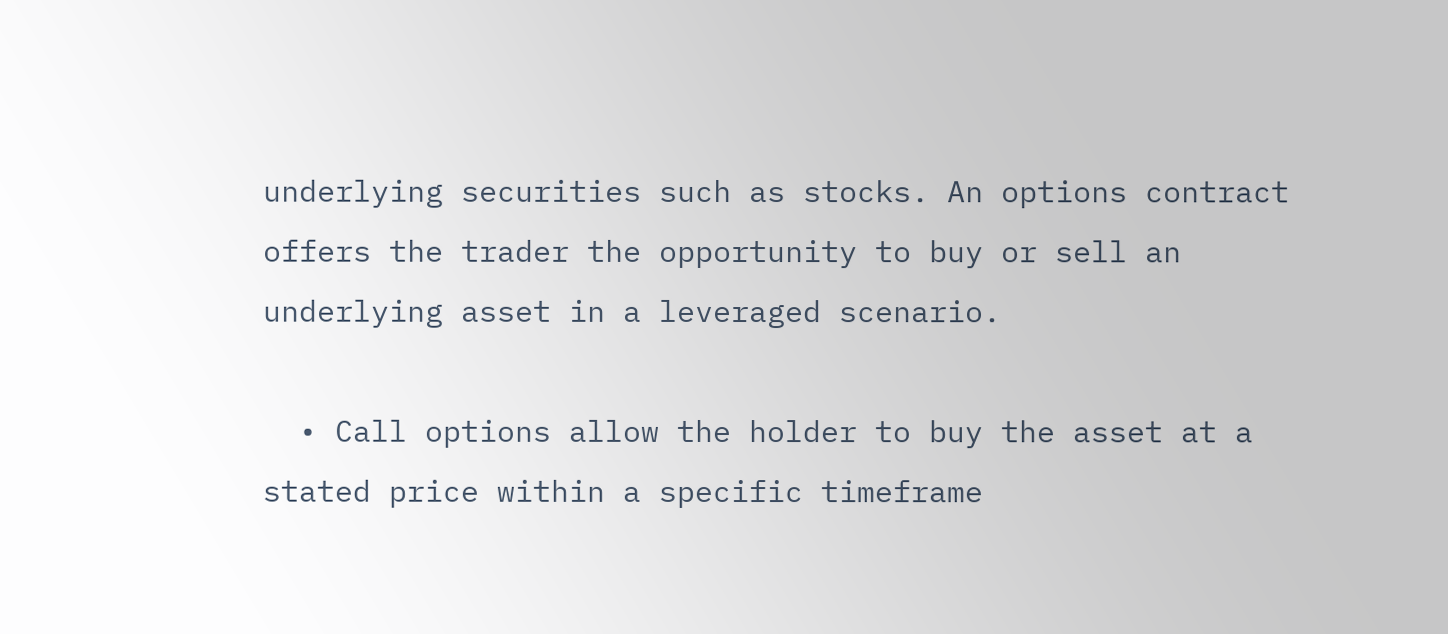underlying securities such as stocks. An options contract offers the trader the opportunity to buy or sell an underlying asset in a leveraged scenario.

  • Call options allow the holder to buy the asset at a stated price within a specific timeframe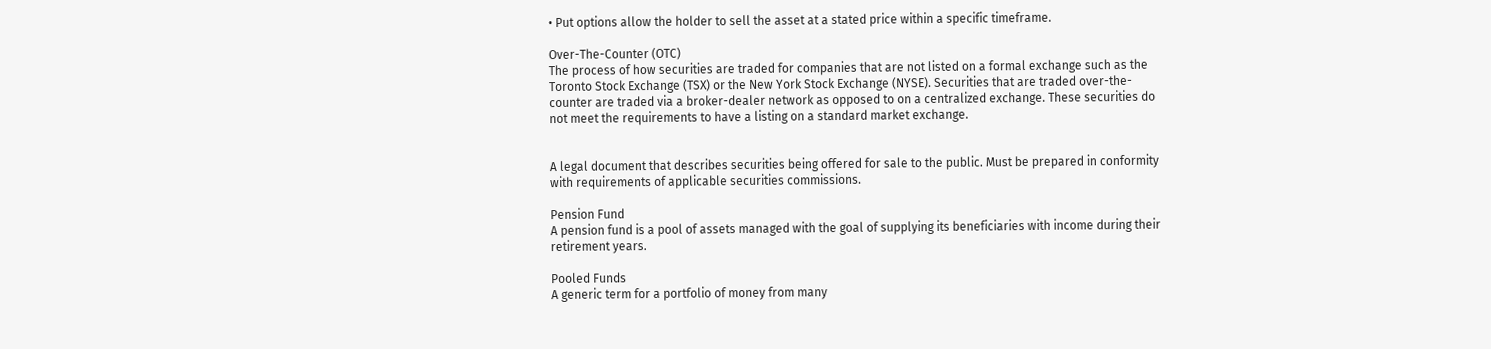• Put options allow the holder to sell the asset at a stated price within a specific timeframe.

Over-The-Counter (OTC)
The process of how securities are traded for companies that are not listed on a formal exchange such as the Toronto Stock Exchange (TSX) or the New York Stock Exchange (NYSE). Securities that are traded over-the-counter are traded via a broker-dealer network as opposed to on a centralized exchange. These securities do not meet the requirements to have a listing on a standard market exchange.


A legal document that describes securities being offered for sale to the public. Must be prepared in conformity with requirements of applicable securities commissions.

Pension Fund
A pension fund is a pool of assets managed with the goal of supplying its beneficiaries with income during their retirement years.

Pooled Funds
A generic term for a portfolio of money from many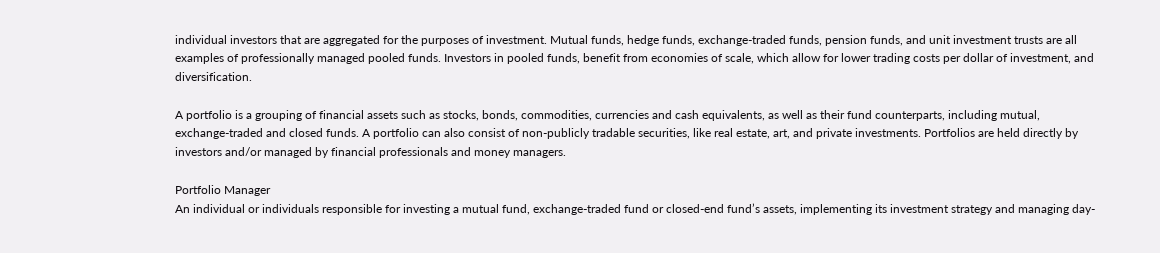individual investors that are aggregated for the purposes of investment. Mutual funds, hedge funds, exchange-traded funds, pension funds, and unit investment trusts are all examples of professionally managed pooled funds. Investors in pooled funds, benefit from economies of scale, which allow for lower trading costs per dollar of investment, and diversification.

A portfolio is a grouping of financial assets such as stocks, bonds, commodities, currencies and cash equivalents, as well as their fund counterparts, including mutual, exchange-traded and closed funds. A portfolio can also consist of non-publicly tradable securities, like real estate, art, and private investments. Portfolios are held directly by investors and/or managed by financial professionals and money managers.

Portfolio Manager
An individual or individuals responsible for investing a mutual fund, exchange-traded fund or closed-end fund’s assets, implementing its investment strategy and managing day-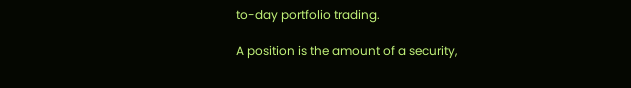to-day portfolio trading.

A position is the amount of a security,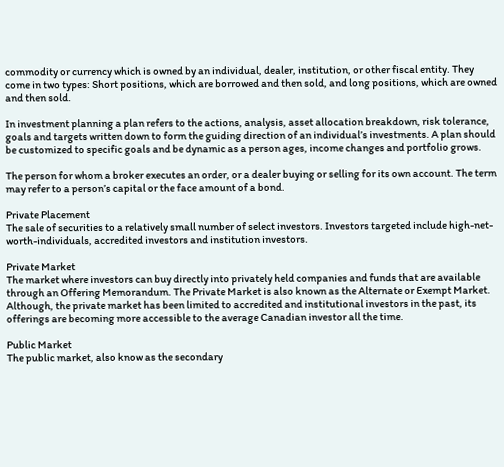commodity or currency which is owned by an individual, dealer, institution, or other fiscal entity. They come in two types: Short positions, which are borrowed and then sold, and long positions, which are owned and then sold.

In investment planning a plan refers to the actions, analysis, asset allocation breakdown, risk tolerance, goals and targets written down to form the guiding direction of an individual’s investments. A plan should be customized to specific goals and be dynamic as a person ages, income changes and portfolio grows.

The person for whom a broker executes an order, or a dealer buying or selling for its own account. The term may refer to a person’s capital or the face amount of a bond.

Private Placement
The sale of securities to a relatively small number of select investors. Investors targeted include high-net-worth-individuals, accredited investors and institution investors.

Private Market
The market where investors can buy directly into privately held companies and funds that are available through an Offering Memorandum. The Private Market is also known as the Alternate or Exempt Market. Although, the private market has been limited to accredited and institutional investors in the past, its offerings are becoming more accessible to the average Canadian investor all the time.

Public Market
The public market, also know as the secondary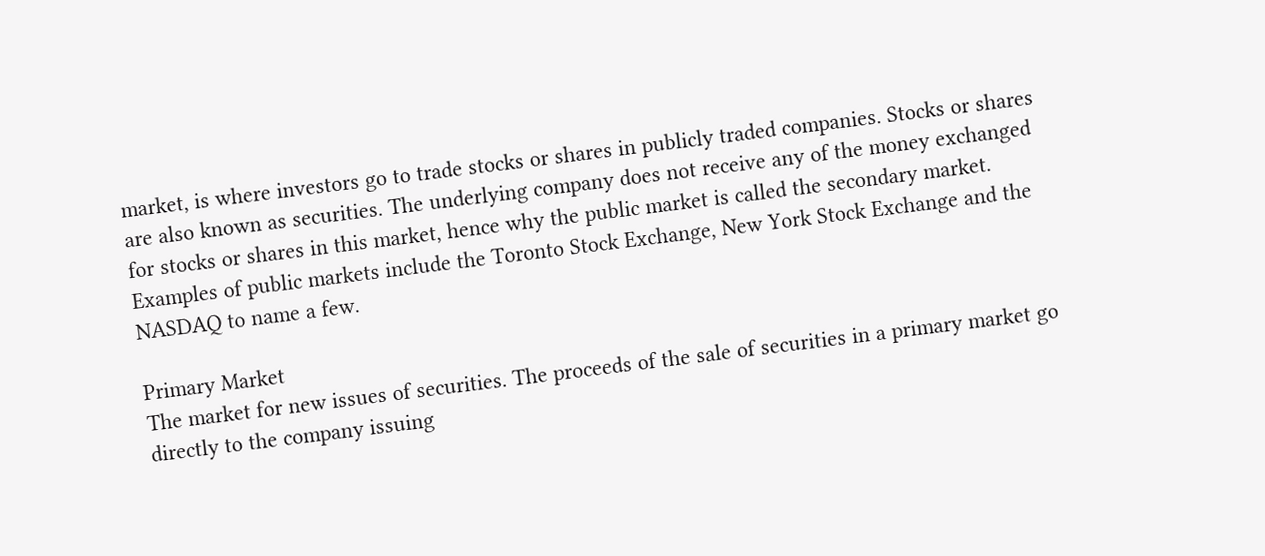market, is where investors go to trade stocks or shares in publicly traded companies. Stocks or shares are also known as securities. The underlying company does not receive any of the money exchanged for stocks or shares in this market, hence why the public market is called the secondary market. Examples of public markets include the Toronto Stock Exchange, New York Stock Exchange and the NASDAQ to name a few.

Primary Market
The market for new issues of securities. The proceeds of the sale of securities in a primary market go directly to the company issuing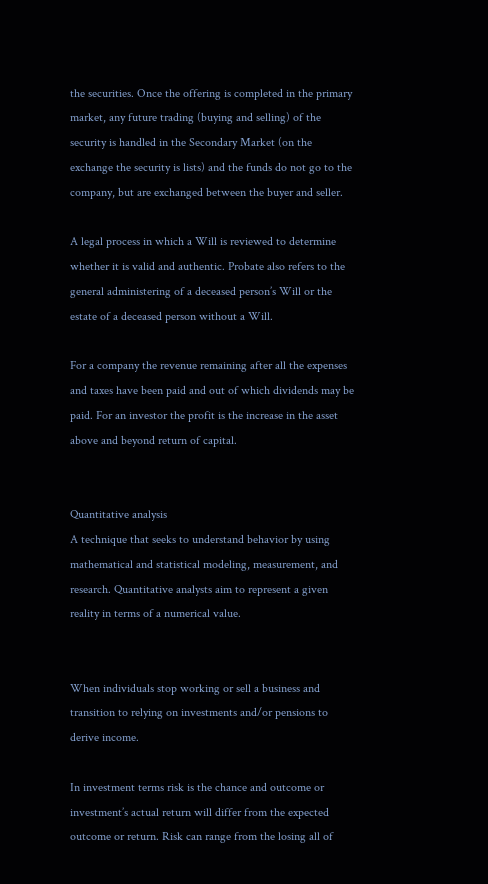the securities. Once the offering is completed in the primary market, any future trading (buying and selling) of the security is handled in the Secondary Market (on the exchange the security is lists) and the funds do not go to the company, but are exchanged between the buyer and seller.

A legal process in which a Will is reviewed to determine whether it is valid and authentic. Probate also refers to the general administering of a deceased person’s Will or the estate of a deceased person without a Will.

For a company the revenue remaining after all the expenses and taxes have been paid and out of which dividends may be paid. For an investor the profit is the increase in the asset above and beyond return of capital.


Quantitative analysis
A technique that seeks to understand behavior by using mathematical and statistical modeling, measurement, and research. Quantitative analysts aim to represent a given reality in terms of a numerical value.


When individuals stop working or sell a business and transition to relying on investments and/or pensions to derive income.

In investment terms risk is the chance and outcome or investment’s actual return will differ from the expected outcome or return. Risk can range from the losing all of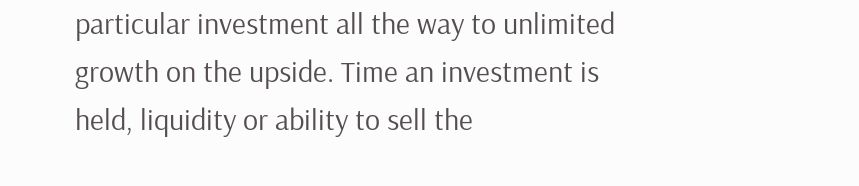particular investment all the way to unlimited growth on the upside. Time an investment is held, liquidity or ability to sell the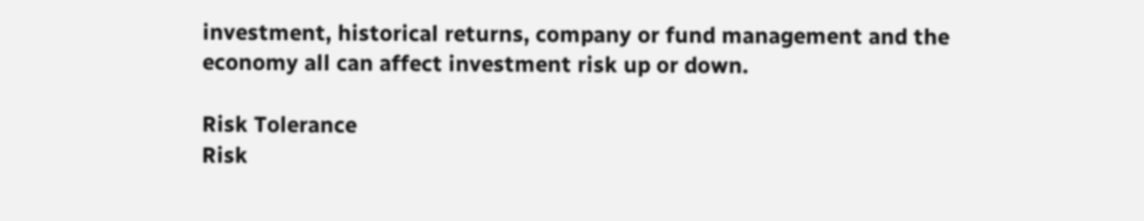investment, historical returns, company or fund management and the economy all can affect investment risk up or down.

Risk Tolerance
Risk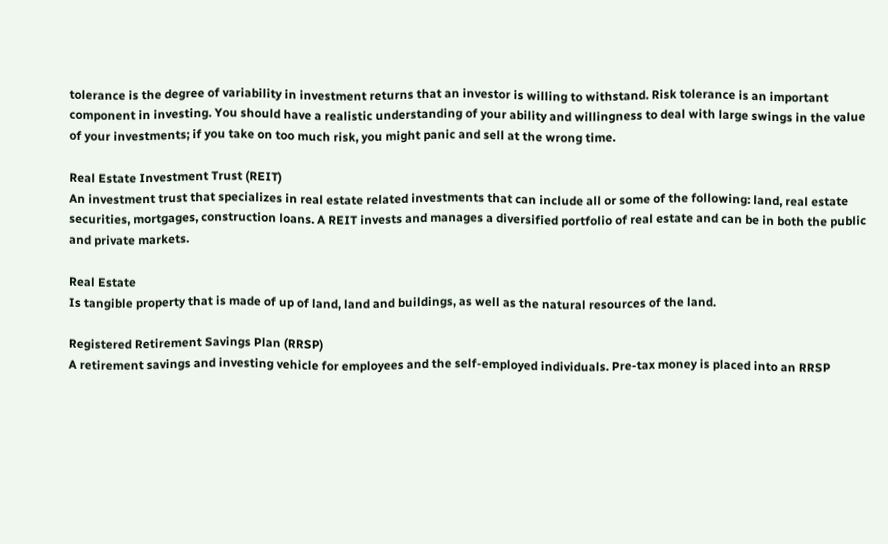tolerance is the degree of variability in investment returns that an investor is willing to withstand. Risk tolerance is an important component in investing. You should have a realistic understanding of your ability and willingness to deal with large swings in the value of your investments; if you take on too much risk, you might panic and sell at the wrong time.

Real Estate Investment Trust (REIT)
An investment trust that specializes in real estate related investments that can include all or some of the following: land, real estate securities, mortgages, construction loans. A REIT invests and manages a diversified portfolio of real estate and can be in both the public and private markets.

Real Estate
Is tangible property that is made of up of land, land and buildings, as well as the natural resources of the land.

Registered Retirement Savings Plan (RRSP)
A retirement savings and investing vehicle for employees and the self-employed individuals. Pre-tax money is placed into an RRSP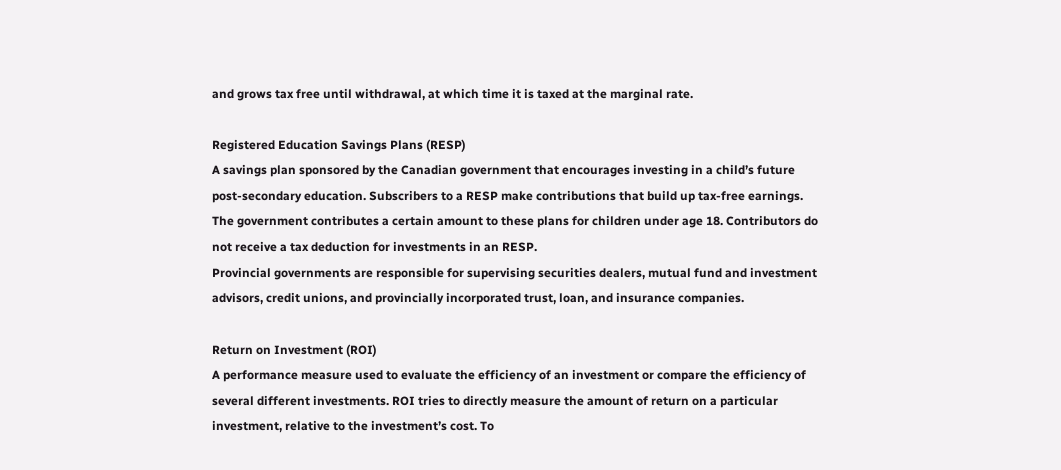and grows tax free until withdrawal, at which time it is taxed at the marginal rate.

Registered Education Savings Plans (RESP)
A savings plan sponsored by the Canadian government that encourages investing in a child’s future post-secondary education. Subscribers to a RESP make contributions that build up tax-free earnings. The government contributes a certain amount to these plans for children under age 18. Contributors do not receive a tax deduction for investments in an RESP.
Provincial governments are responsible for supervising securities dealers, mutual fund and investment advisors, credit unions, and provincially incorporated trust, loan, and insurance companies.

Return on Investment (ROI)
A performance measure used to evaluate the efficiency of an investment or compare the efficiency of several different investments. ROI tries to directly measure the amount of return on a particular investment, relative to the investment’s cost. To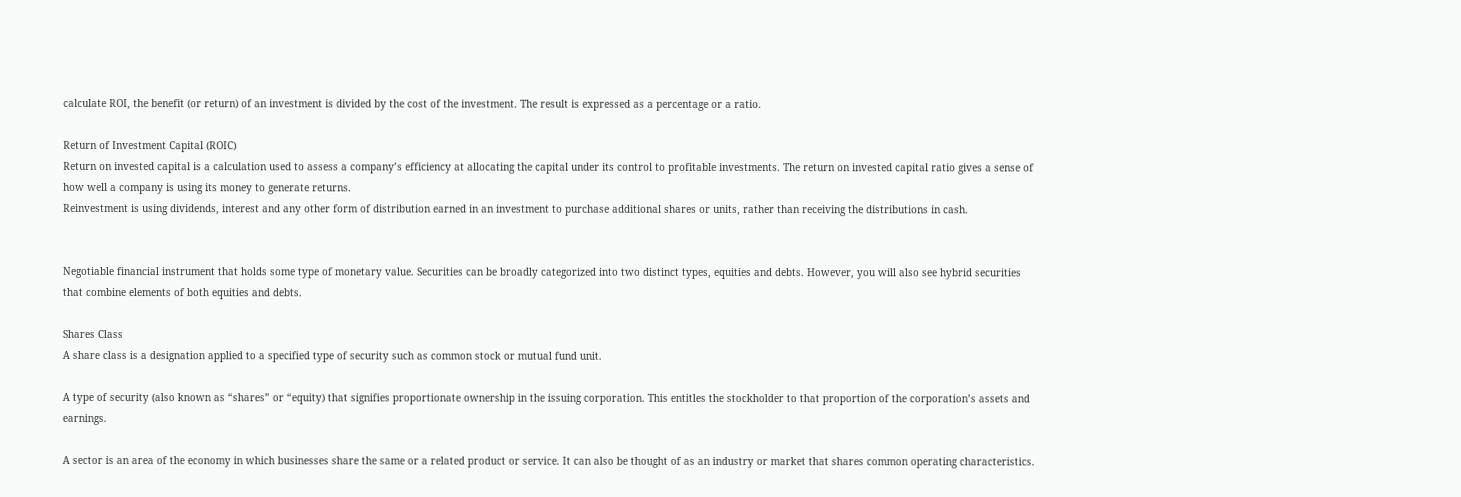calculate ROI, the benefit (or return) of an investment is divided by the cost of the investment. The result is expressed as a percentage or a ratio.

Return of Investment Capital (ROIC)
Return on invested capital is a calculation used to assess a company’s efficiency at allocating the capital under its control to profitable investments. The return on invested capital ratio gives a sense of how well a company is using its money to generate returns.
Reinvestment is using dividends, interest and any other form of distribution earned in an investment to purchase additional shares or units, rather than receiving the distributions in cash.


Negotiable financial instrument that holds some type of monetary value. Securities can be broadly categorized into two distinct types, equities and debts. However, you will also see hybrid securities that combine elements of both equities and debts.

Shares Class
A share class is a designation applied to a specified type of security such as common stock or mutual fund unit.

A type of security (also known as “shares” or “equity) that signifies proportionate ownership in the issuing corporation. This entitles the stockholder to that proportion of the corporation’s assets and earnings.

A sector is an area of the economy in which businesses share the same or a related product or service. It can also be thought of as an industry or market that shares common operating characteristics.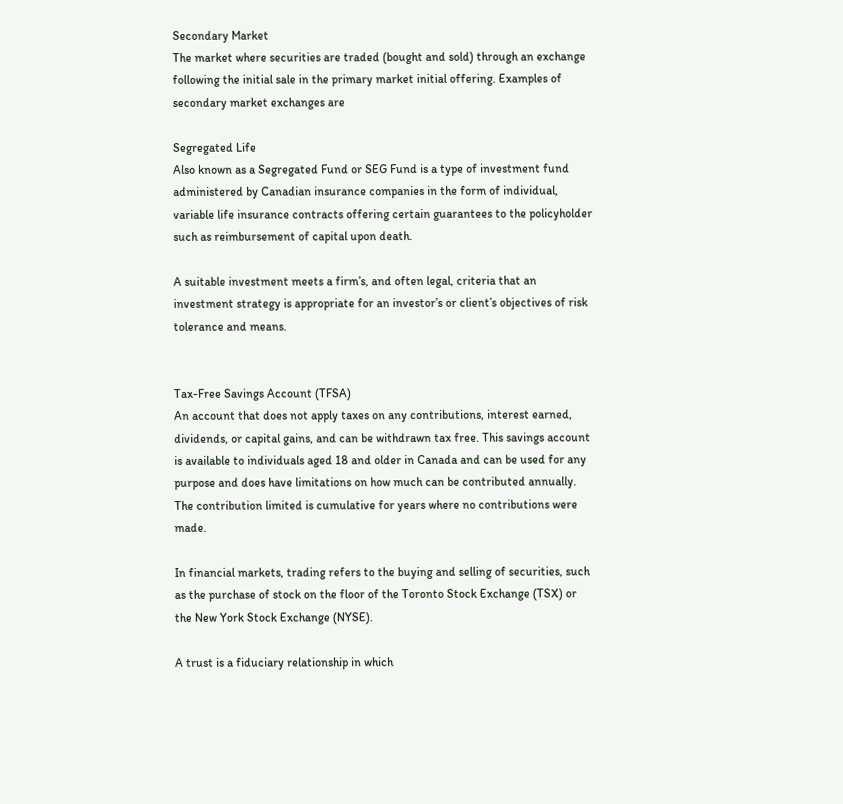Secondary Market
The market where securities are traded (bought and sold) through an exchange following the initial sale in the primary market initial offering. Examples of secondary market exchanges are

Segregated Life
Also known as a Segregated Fund or SEG Fund is a type of investment fund administered by Canadian insurance companies in the form of individual, variable life insurance contracts offering certain guarantees to the policyholder such as reimbursement of capital upon death.

A suitable investment meets a firm’s, and often legal, criteria that an investment strategy is appropriate for an investor’s or client’s objectives of risk tolerance and means.


Tax-Free Savings Account (TFSA)
An account that does not apply taxes on any contributions, interest earned, dividends, or capital gains, and can be withdrawn tax free. This savings account is available to individuals aged 18 and older in Canada and can be used for any purpose and does have limitations on how much can be contributed annually. The contribution limited is cumulative for years where no contributions were made.

In financial markets, trading refers to the buying and selling of securities, such as the purchase of stock on the floor of the Toronto Stock Exchange (TSX) or the New York Stock Exchange (NYSE).

A trust is a fiduciary relationship in which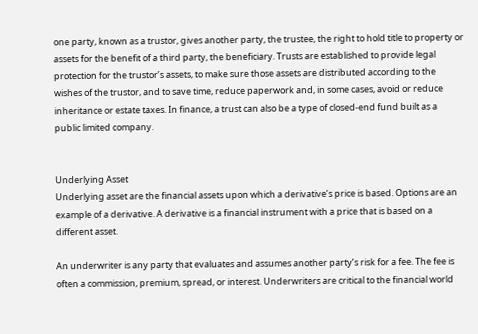one party, known as a trustor, gives another party, the trustee, the right to hold title to property or assets for the benefit of a third party, the beneficiary. Trusts are established to provide legal protection for the trustor’s assets, to make sure those assets are distributed according to the  wishes of the trustor, and to save time, reduce paperwork and, in some cases, avoid or reduce inheritance or estate taxes. In finance, a trust can also be a type of closed-end fund built as a public limited company.


Underlying Asset
Underlying asset are the financial assets upon which a derivative’s price is based. Options are an example of a derivative. A derivative is a financial instrument with a price that is based on a different asset.

An underwriter is any party that evaluates and assumes another party’s risk for a fee. The fee is often a commission, premium, spread, or interest. Underwriters are critical to the financial world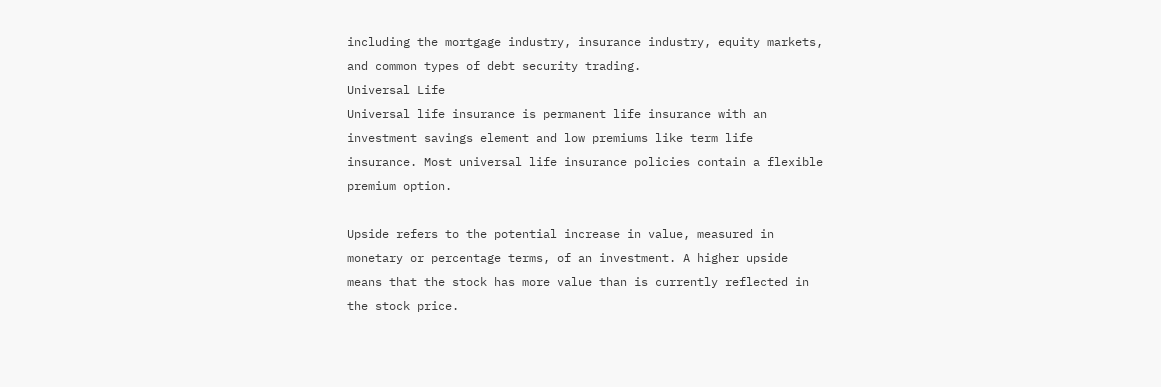including the mortgage industry, insurance industry, equity markets, and common types of debt security trading.
Universal Life
Universal life insurance is permanent life insurance with an investment savings element and low premiums like term life insurance. Most universal life insurance policies contain a flexible premium option.

Upside refers to the potential increase in value, measured in monetary or percentage terms, of an investment. A higher upside means that the stock has more value than is currently reflected in the stock price.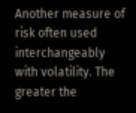Another measure of risk often used interchangeably with volatility. The greater the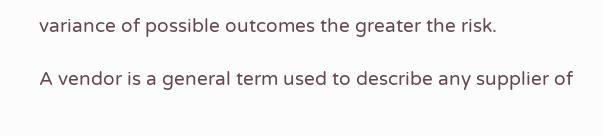variance of possible outcomes the greater the risk.

A vendor is a general term used to describe any supplier of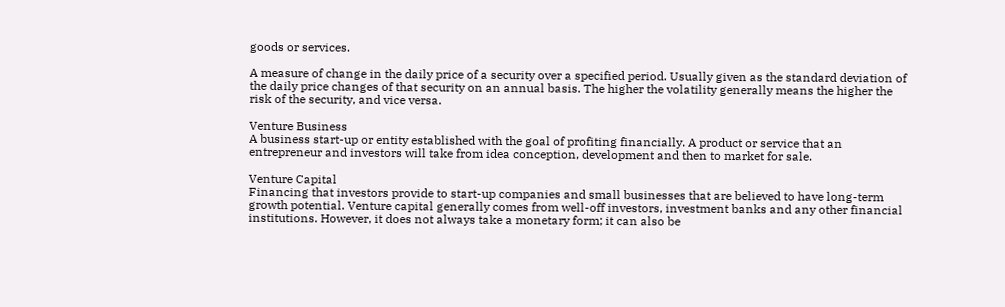goods or services.

A measure of change in the daily price of a security over a specified period. Usually given as the standard deviation of the daily price changes of that security on an annual basis. The higher the volatility generally means the higher the risk of the security, and vice versa.

Venture Business
A business start-up or entity established with the goal of profiting financially. A product or service that an entrepreneur and investors will take from idea conception, development and then to market for sale.

Venture Capital
Financing that investors provide to start-up companies and small businesses that are believed to have long-term growth potential. Venture capital generally comes from well-off investors, investment banks and any other financial institutions. However, it does not always take a monetary form; it can also be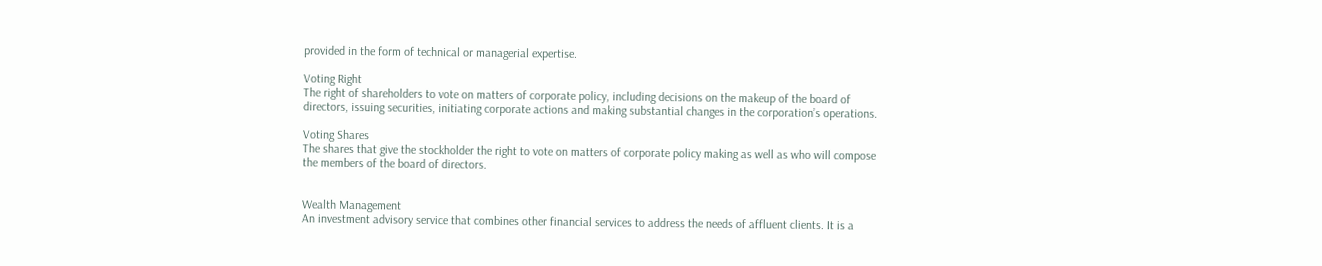provided in the form of technical or managerial expertise.

Voting Right
The right of shareholders to vote on matters of corporate policy, including decisions on the makeup of the board of directors, issuing securities, initiating corporate actions and making substantial changes in the corporation’s operations.

Voting Shares
The shares that give the stockholder the right to vote on matters of corporate policy making as well as who will compose the members of the board of directors.


Wealth Management
An investment advisory service that combines other financial services to address the needs of affluent clients. It is a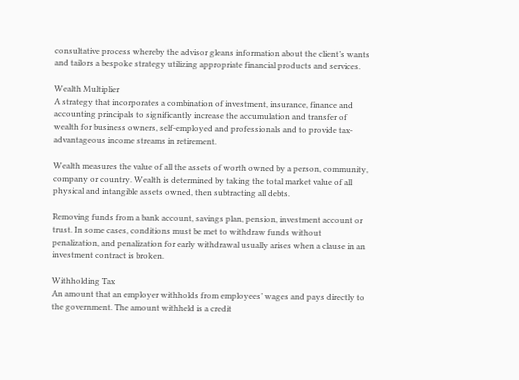consultative process whereby the advisor gleans information about the client’s wants and tailors a bespoke strategy utilizing appropriate financial products and services.

Wealth Multiplier
A strategy that incorporates a combination of investment, insurance, finance and accounting principals to significantly increase the accumulation and transfer of wealth for business owners, self-employed and professionals and to provide tax-advantageous income streams in retirement.

Wealth measures the value of all the assets of worth owned by a person, community, company or country. Wealth is determined by taking the total market value of all physical and intangible assets owned, then subtracting all debts.

Removing funds from a bank account, savings plan, pension, investment account or trust. In some cases, conditions must be met to withdraw funds without penalization, and penalization for early withdrawal usually arises when a clause in an investment contract is broken.

Withholding Tax
An amount that an employer withholds from employees’ wages and pays directly to the government. The amount withheld is a credit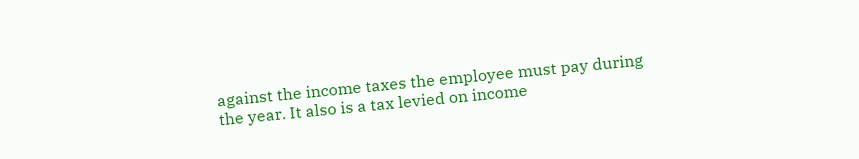against the income taxes the employee must pay during the year. It also is a tax levied on income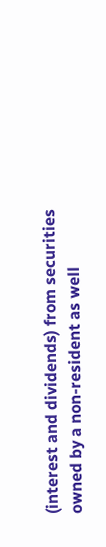(interest and dividends) from securities owned by a non-resident as well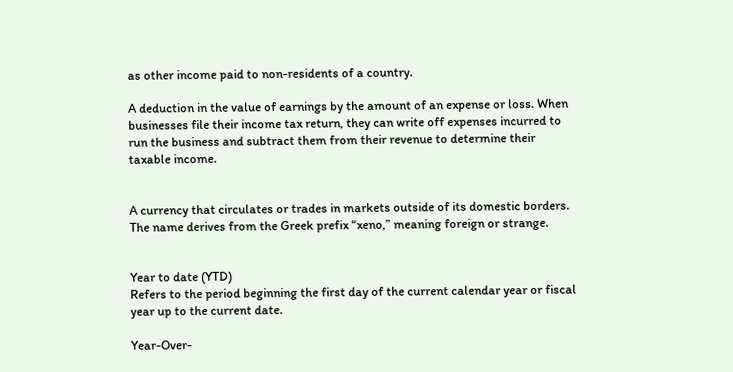as other income paid to non-residents of a country.

A deduction in the value of earnings by the amount of an expense or loss. When businesses file their income tax return, they can write off expenses incurred to run the business and subtract them from their revenue to determine their taxable income.


A currency that circulates or trades in markets outside of its domestic borders. The name derives from the Greek prefix “xeno,” meaning foreign or strange.


Year to date (YTD)
Refers to the period beginning the first day of the current calendar year or fiscal year up to the current date.

Year-Over-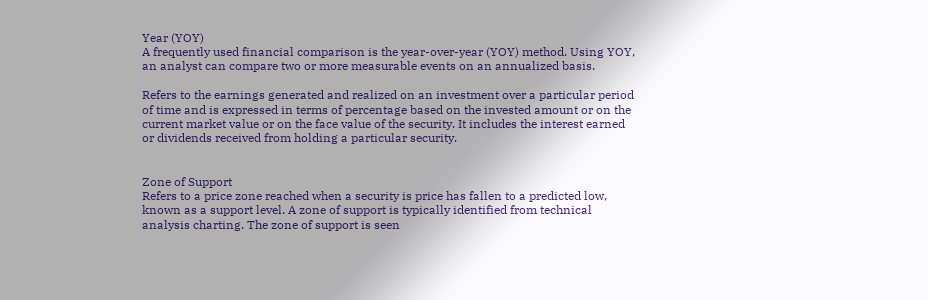Year (YOY)
A frequently used financial comparison is the year-over-year (YOY) method. Using YOY, an analyst can compare two or more measurable events on an annualized basis.

Refers to the earnings generated and realized on an investment over a particular period of time and is expressed in terms of percentage based on the invested amount or on the current market value or on the face value of the security. It includes the interest earned or dividends received from holding a particular security.


Zone of Support
Refers to a price zone reached when a security is price has fallen to a predicted low, known as a support level. A zone of support is typically identified from technical analysis charting. The zone of support is seen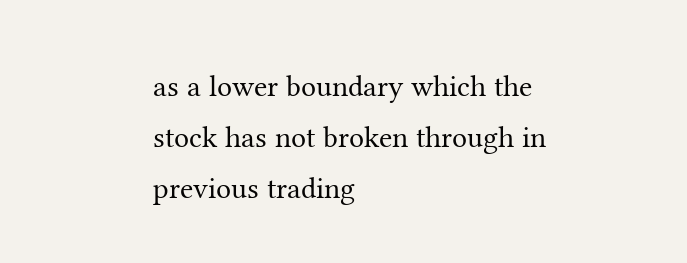as a lower boundary which the stock has not broken through in previous trading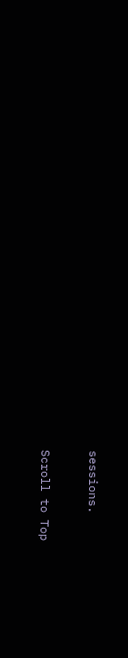sessions.

Scroll to Top